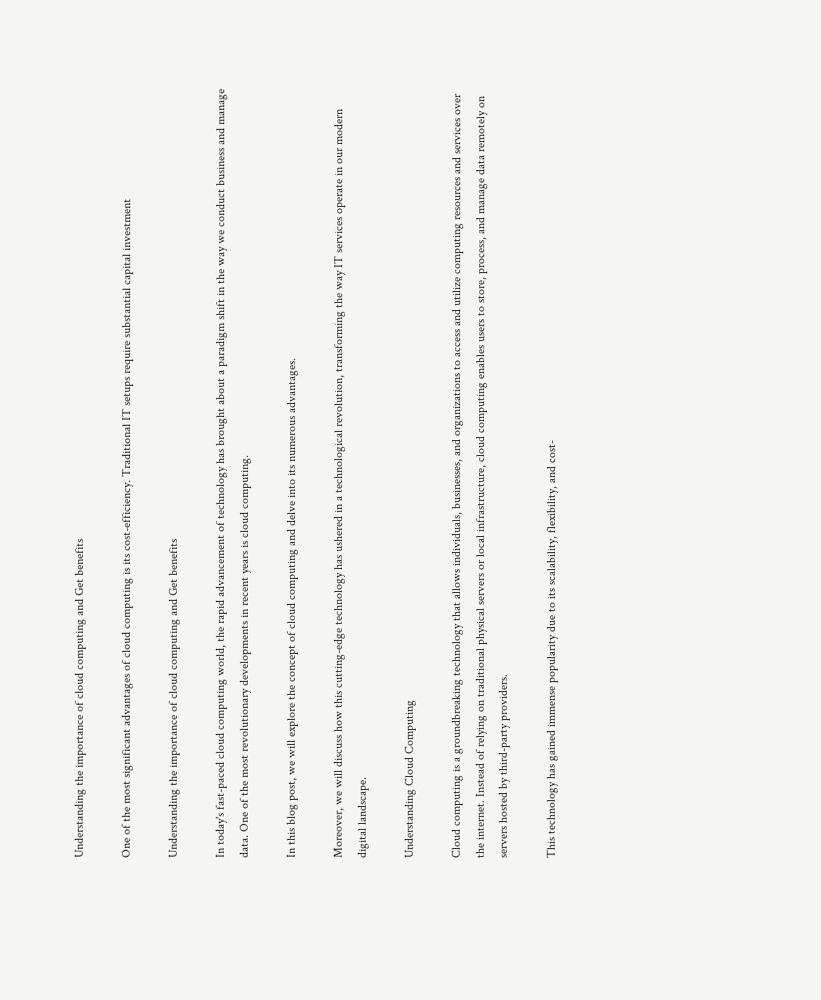Understanding the importance of cloud computing and Get benefits

One of the most significant advantages of cloud computing is its cost-efficiency. Traditional IT setups require substantial capital investment

Understanding the importance of cloud computing and Get benefits

In today's fast-paced cloud computing world, the rapid advancement of technology has brought about a paradigm shift in the way we conduct business and manage data. One of the most revolutionary developments in recent years is cloud computing.

In this blog post, we will explore the concept of cloud computing and delve into its numerous advantages.

Moreover, we will discuss how this cutting-edge technology has ushered in a technological revolution, transforming the way IT services operate in our modern digital landscape.

Understanding Cloud Computing

Cloud computing is a groundbreaking technology that allows individuals, businesses, and organizations to access and utilize computing resources and services over the internet. Instead of relying on traditional physical servers or local infrastructure, cloud computing enables users to store, process, and manage data remotely on servers hosted by third-party providers.

This technology has gained immense popularity due to its scalability, flexibility, and cost-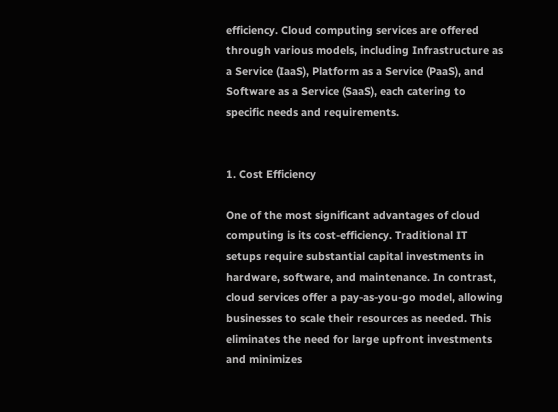efficiency. Cloud computing services are offered through various models, including Infrastructure as a Service (IaaS), Platform as a Service (PaaS), and Software as a Service (SaaS), each catering to specific needs and requirements.


1. Cost Efficiency

One of the most significant advantages of cloud computing is its cost-efficiency. Traditional IT setups require substantial capital investments in hardware, software, and maintenance. In contrast, cloud services offer a pay-as-you-go model, allowing businesses to scale their resources as needed. This eliminates the need for large upfront investments and minimizes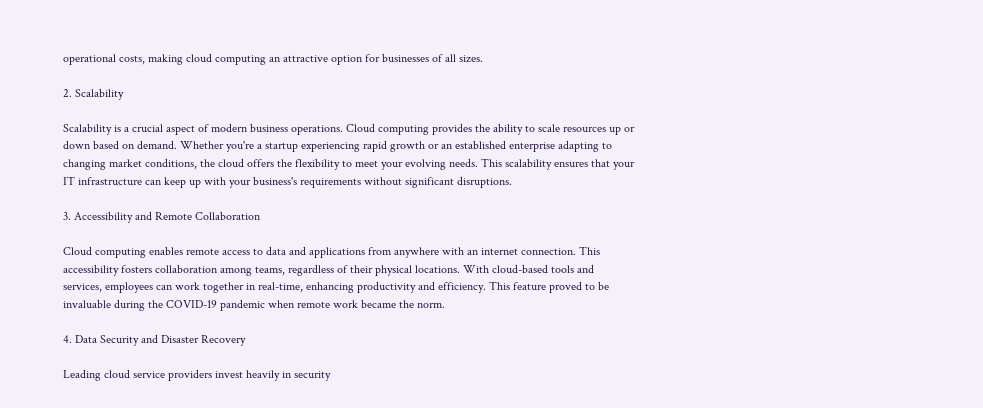operational costs, making cloud computing an attractive option for businesses of all sizes.

2. Scalability

Scalability is a crucial aspect of modern business operations. Cloud computing provides the ability to scale resources up or down based on demand. Whether you're a startup experiencing rapid growth or an established enterprise adapting to changing market conditions, the cloud offers the flexibility to meet your evolving needs. This scalability ensures that your IT infrastructure can keep up with your business's requirements without significant disruptions.

3. Accessibility and Remote Collaboration

Cloud computing enables remote access to data and applications from anywhere with an internet connection. This accessibility fosters collaboration among teams, regardless of their physical locations. With cloud-based tools and services, employees can work together in real-time, enhancing productivity and efficiency. This feature proved to be invaluable during the COVID-19 pandemic when remote work became the norm.

4. Data Security and Disaster Recovery

Leading cloud service providers invest heavily in security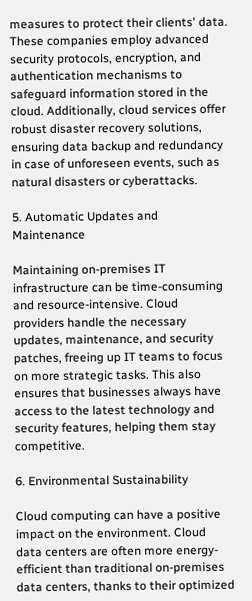measures to protect their clients' data. These companies employ advanced security protocols, encryption, and authentication mechanisms to safeguard information stored in the cloud. Additionally, cloud services offer robust disaster recovery solutions, ensuring data backup and redundancy in case of unforeseen events, such as natural disasters or cyberattacks.

5. Automatic Updates and Maintenance

Maintaining on-premises IT infrastructure can be time-consuming and resource-intensive. Cloud providers handle the necessary updates, maintenance, and security patches, freeing up IT teams to focus on more strategic tasks. This also ensures that businesses always have access to the latest technology and security features, helping them stay competitive.

6. Environmental Sustainability

Cloud computing can have a positive impact on the environment. Cloud data centers are often more energy-efficient than traditional on-premises data centers, thanks to their optimized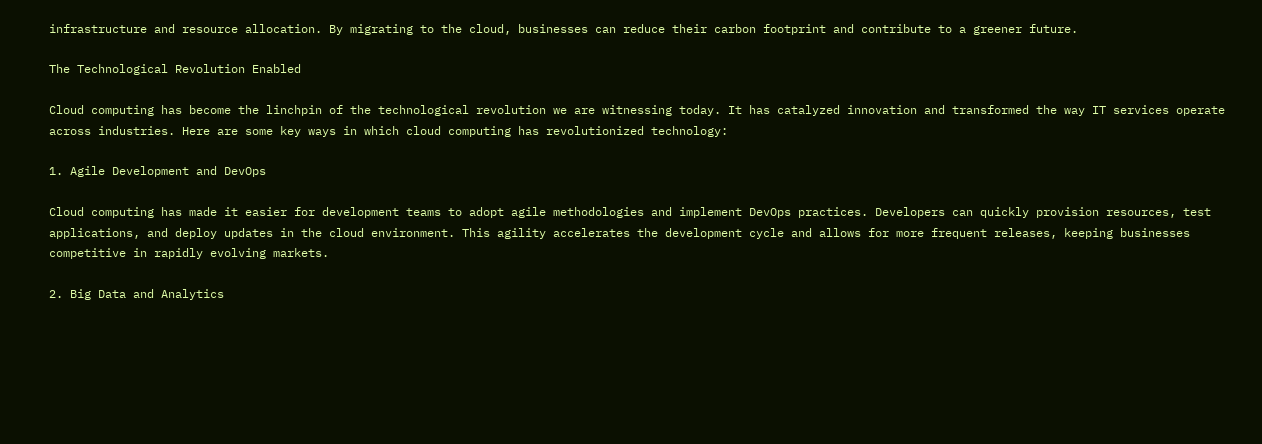infrastructure and resource allocation. By migrating to the cloud, businesses can reduce their carbon footprint and contribute to a greener future.

The Technological Revolution Enabled

Cloud computing has become the linchpin of the technological revolution we are witnessing today. It has catalyzed innovation and transformed the way IT services operate across industries. Here are some key ways in which cloud computing has revolutionized technology:

1. Agile Development and DevOps

Cloud computing has made it easier for development teams to adopt agile methodologies and implement DevOps practices. Developers can quickly provision resources, test applications, and deploy updates in the cloud environment. This agility accelerates the development cycle and allows for more frequent releases, keeping businesses competitive in rapidly evolving markets.

2. Big Data and Analytics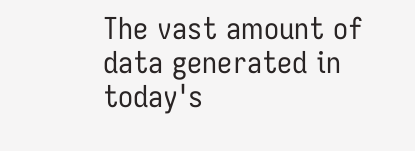The vast amount of data generated in today's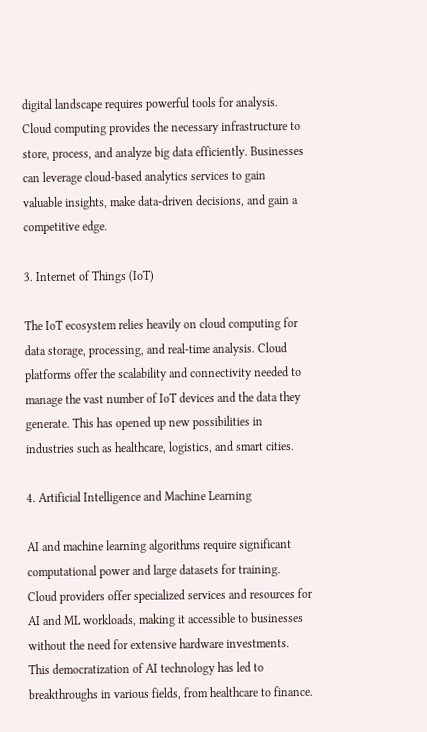digital landscape requires powerful tools for analysis. Cloud computing provides the necessary infrastructure to store, process, and analyze big data efficiently. Businesses can leverage cloud-based analytics services to gain valuable insights, make data-driven decisions, and gain a competitive edge.

3. Internet of Things (IoT)

The IoT ecosystem relies heavily on cloud computing for data storage, processing, and real-time analysis. Cloud platforms offer the scalability and connectivity needed to manage the vast number of IoT devices and the data they generate. This has opened up new possibilities in industries such as healthcare, logistics, and smart cities.

4. Artificial Intelligence and Machine Learning

AI and machine learning algorithms require significant computational power and large datasets for training. Cloud providers offer specialized services and resources for AI and ML workloads, making it accessible to businesses without the need for extensive hardware investments. This democratization of AI technology has led to breakthroughs in various fields, from healthcare to finance.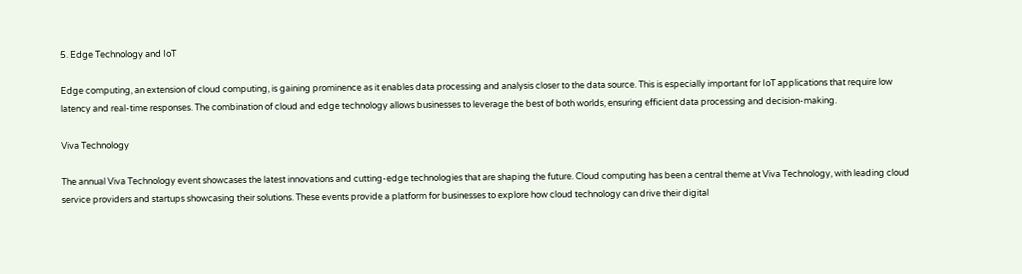5. Edge Technology and IoT

Edge computing, an extension of cloud computing, is gaining prominence as it enables data processing and analysis closer to the data source. This is especially important for IoT applications that require low latency and real-time responses. The combination of cloud and edge technology allows businesses to leverage the best of both worlds, ensuring efficient data processing and decision-making.

Viva Technology

The annual Viva Technology event showcases the latest innovations and cutting-edge technologies that are shaping the future. Cloud computing has been a central theme at Viva Technology, with leading cloud service providers and startups showcasing their solutions. These events provide a platform for businesses to explore how cloud technology can drive their digital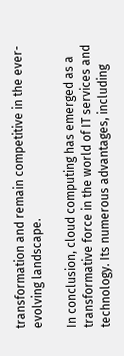transformation and remain competitive in the ever-evolving landscape.

In conclusion, cloud computing has emerged as a transformative force in the world of IT services and technology. Its numerous advantages, including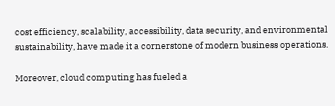cost efficiency, scalability, accessibility, data security, and environmental sustainability, have made it a cornerstone of modern business operations.

Moreover, cloud computing has fueled a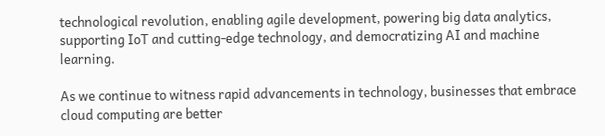technological revolution, enabling agile development, powering big data analytics, supporting IoT and cutting-edge technology, and democratizing AI and machine learning.

As we continue to witness rapid advancements in technology, businesses that embrace cloud computing are better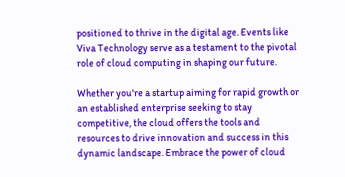positioned to thrive in the digital age. Events like Viva Technology serve as a testament to the pivotal role of cloud computing in shaping our future.

Whether you're a startup aiming for rapid growth or an established enterprise seeking to stay competitive, the cloud offers the tools and resources to drive innovation and success in this dynamic landscape. Embrace the power of cloud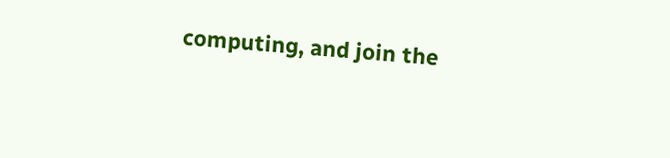computing, and join the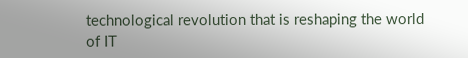technological revolution that is reshaping the world of IT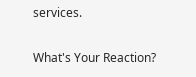services.

What's Your Reaction?